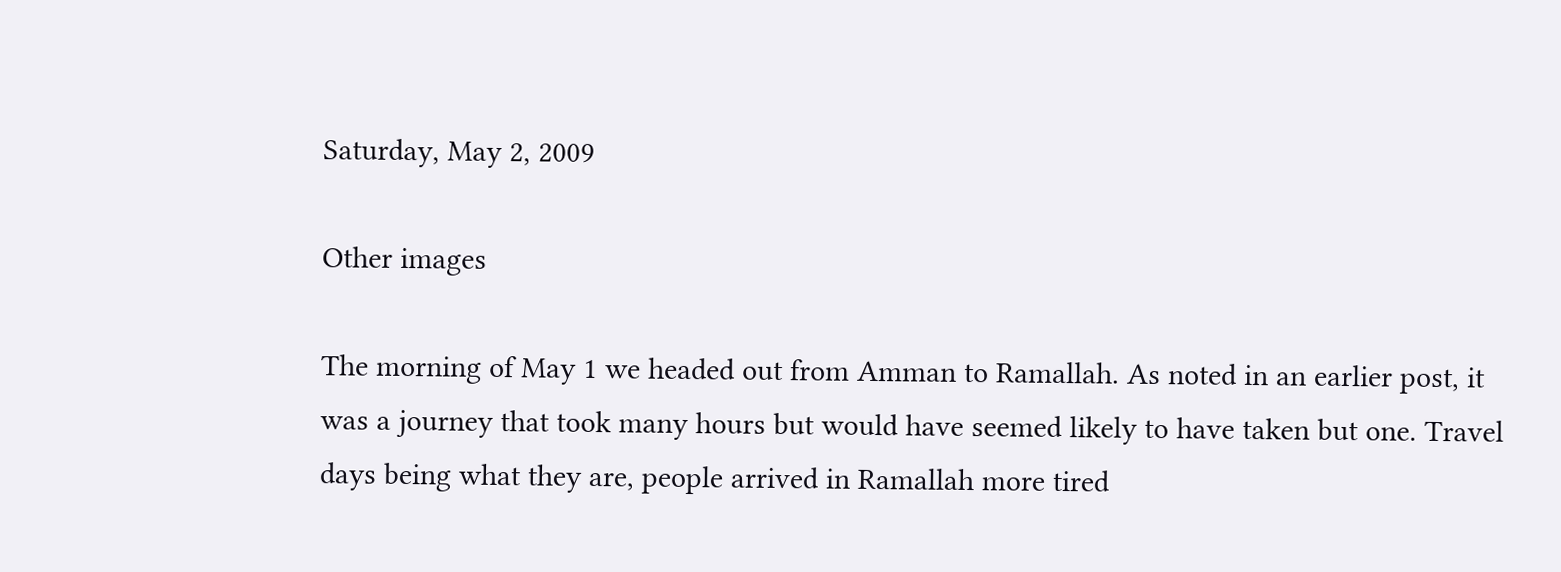Saturday, May 2, 2009

Other images

The morning of May 1 we headed out from Amman to Ramallah. As noted in an earlier post, it was a journey that took many hours but would have seemed likely to have taken but one. Travel days being what they are, people arrived in Ramallah more tired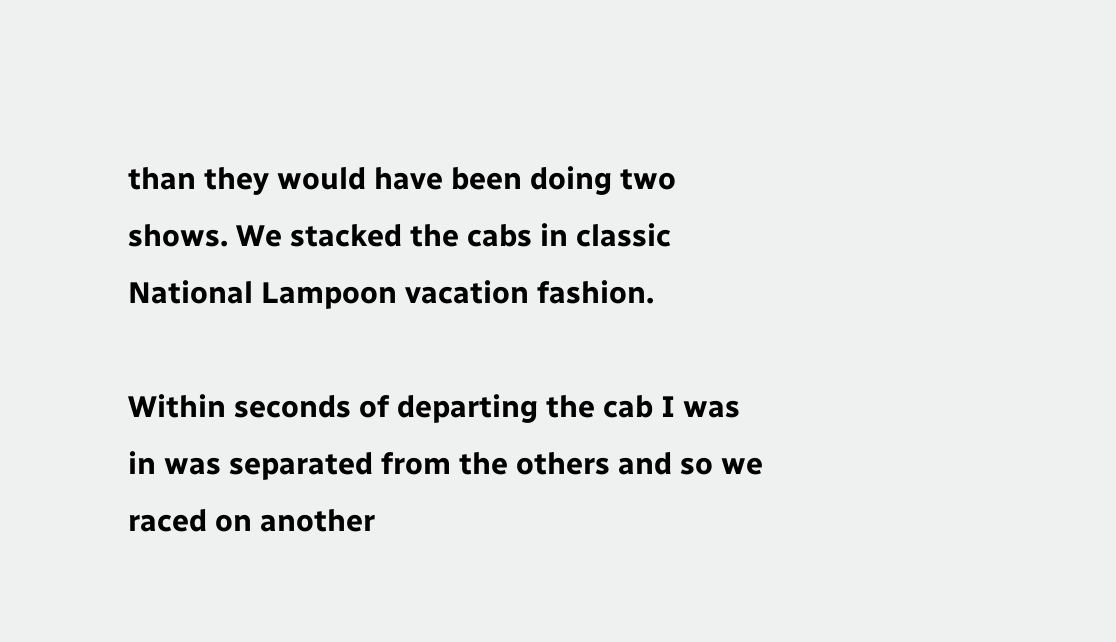than they would have been doing two shows. We stacked the cabs in classic National Lampoon vacation fashion.

Within seconds of departing the cab I was in was separated from the others and so we raced on another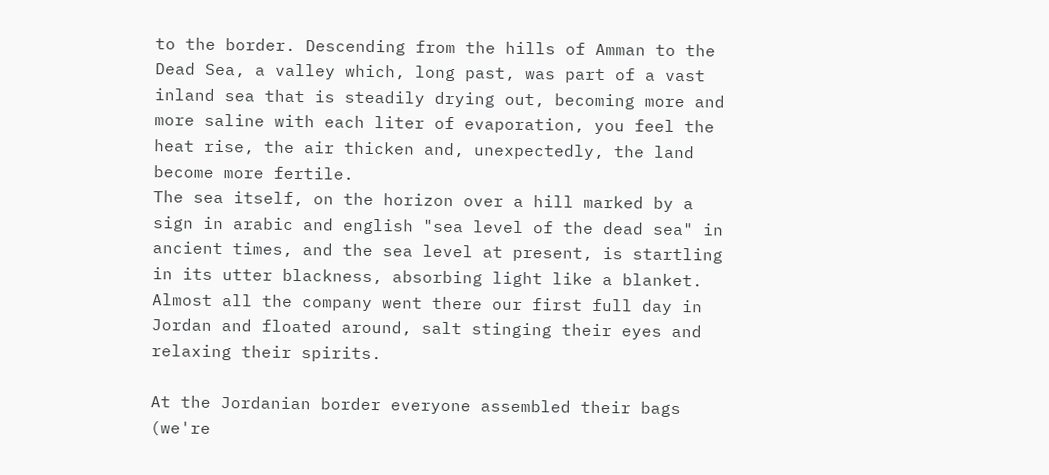to the border. Descending from the hills of Amman to the Dead Sea, a valley which, long past, was part of a vast inland sea that is steadily drying out, becoming more and more saline with each liter of evaporation, you feel the heat rise, the air thicken and, unexpectedly, the land become more fertile.
The sea itself, on the horizon over a hill marked by a sign in arabic and english "sea level of the dead sea" in ancient times, and the sea level at present, is startling in its utter blackness, absorbing light like a blanket. Almost all the company went there our first full day in Jordan and floated around, salt stinging their eyes and relaxing their spirits.

At the Jordanian border everyone assembled their bags (we're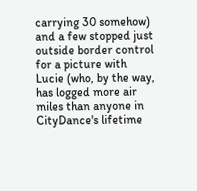carrying 30 somehow) and a few stopped just outside border control for a picture with Lucie (who, by the way, has logged more air miles than anyone in CityDance's lifetime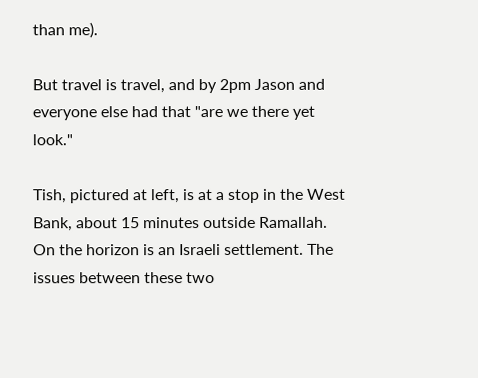than me).

But travel is travel, and by 2pm Jason and everyone else had that "are we there yet look."

Tish, pictured at left, is at a stop in the West Bank, about 15 minutes outside Ramallah. On the horizon is an Israeli settlement. The issues between these two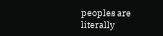peoples are literally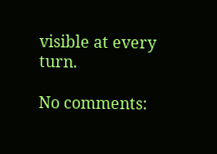visible at every turn.

No comments: